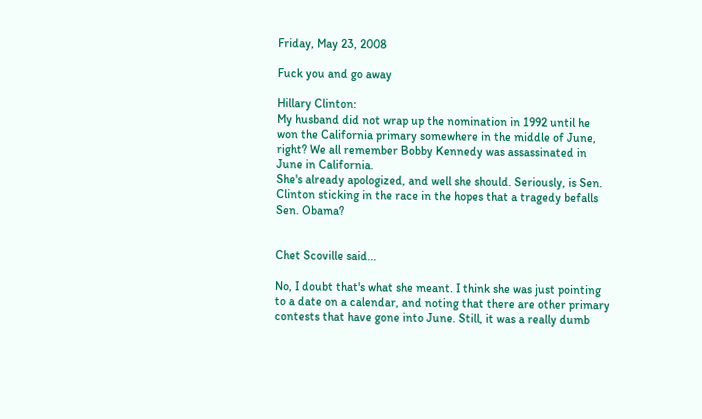Friday, May 23, 2008

Fuck you and go away

Hillary Clinton:
My husband did not wrap up the nomination in 1992 until he won the California primary somewhere in the middle of June, right? We all remember Bobby Kennedy was assassinated in June in California.
She's already apologized, and well she should. Seriously, is Sen. Clinton sticking in the race in the hopes that a tragedy befalls Sen. Obama?


Chet Scoville said...

No, I doubt that's what she meant. I think she was just pointing to a date on a calendar, and noting that there are other primary contests that have gone into June. Still, it was a really dumb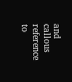and callous reference to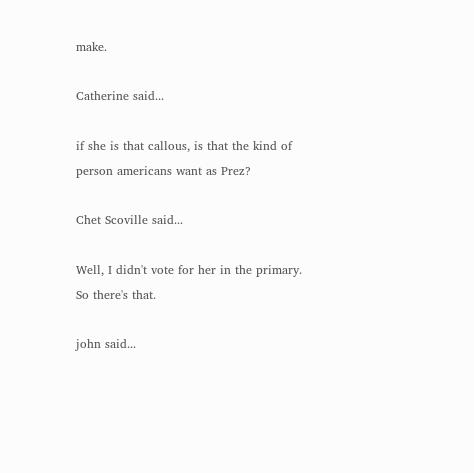make.

Catherine said...

if she is that callous, is that the kind of person americans want as Prez?

Chet Scoville said...

Well, I didn't vote for her in the primary. So there's that.

john said...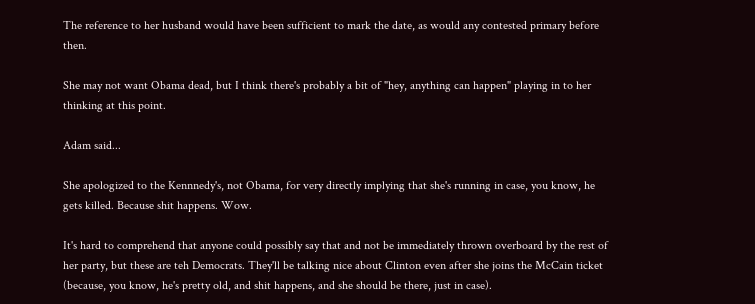The reference to her husband would have been sufficient to mark the date, as would any contested primary before then.

She may not want Obama dead, but I think there's probably a bit of "hey, anything can happen" playing in to her thinking at this point.

Adam said...

She apologized to the Kennnedy's, not Obama, for very directly implying that she's running in case, you know, he gets killed. Because shit happens. Wow.

It's hard to comprehend that anyone could possibly say that and not be immediately thrown overboard by the rest of her party, but these are teh Democrats. They'll be talking nice about Clinton even after she joins the McCain ticket (because, you know, he's pretty old, and shit happens, and she should be there, just in case).